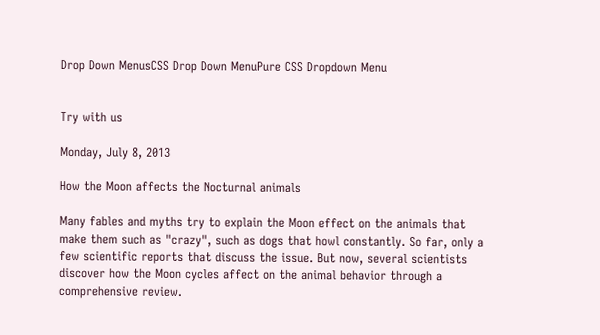Drop Down MenusCSS Drop Down MenuPure CSS Dropdown Menu


Try with us

Monday, July 8, 2013

How the Moon affects the Nocturnal animals

Many fables and myths try to explain the Moon effect on the animals that make them such as "crazy", such as dogs that howl constantly. So far, only a few scientific reports that discuss the issue. But now, several scientists discover how the Moon cycles affect on the animal behavior through a comprehensive review.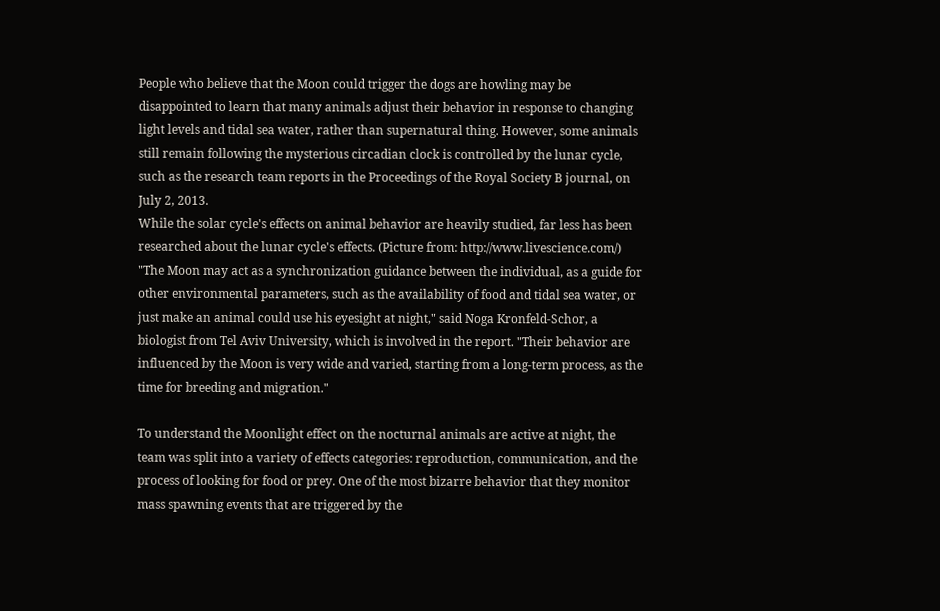People who believe that the Moon could trigger the dogs are howling may be disappointed to learn that many animals adjust their behavior in response to changing light levels and tidal sea water, rather than supernatural thing. However, some animals still remain following the mysterious circadian clock is controlled by the lunar cycle, such as the research team reports in the Proceedings of the Royal Society B journal, on July 2, 2013.
While the solar cycle's effects on animal behavior are heavily studied, far less has been researched about the lunar cycle's effects. (Picture from: http://www.livescience.com/)
"The Moon may act as a synchronization guidance between the individual, as a guide for other environmental parameters, such as the availability of food and tidal sea water, or just make an animal could use his eyesight at night," said Noga Kronfeld-Schor, a biologist from Tel Aviv University, which is involved in the report. "Their behavior are influenced by the Moon is very wide and varied, starting from a long-term process, as the time for breeding and migration."

To understand the Moonlight effect on the nocturnal animals are active at night, the team was split into a variety of effects categories: reproduction, communication, and the process of looking for food or prey. One of the most bizarre behavior that they monitor mass spawning events that are triggered by the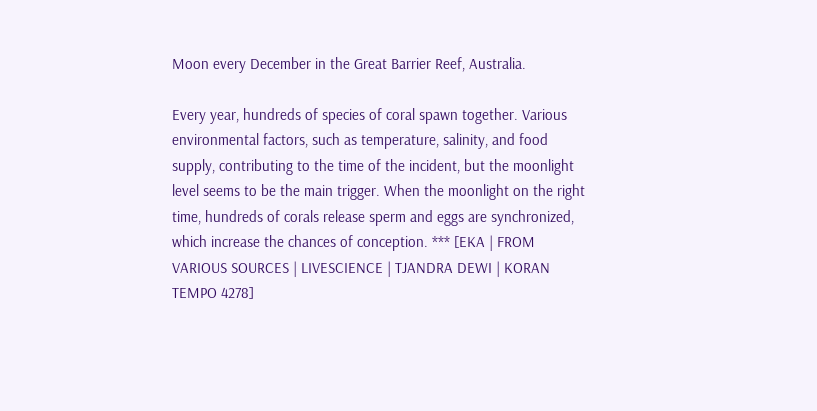Moon every December in the Great Barrier Reef, Australia.

Every year, hundreds of species of coral spawn together. Various environmental factors, such as temperature, salinity, and food supply, contributing to the time of the incident, but the moonlight level seems to be the main trigger. When the moonlight on the right time, hundreds of corals release sperm and eggs are synchronized, which increase the chances of conception. *** [EKA | FROM VARIOUS SOURCES | LIVESCIENCE | TJANDRA DEWI | KORAN TEMPO 4278]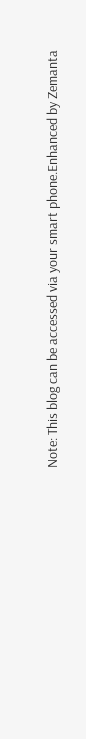Note: This blog can be accessed via your smart phone.Enhanced by Zemanta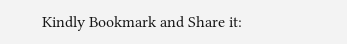Kindly Bookmark and Share it: